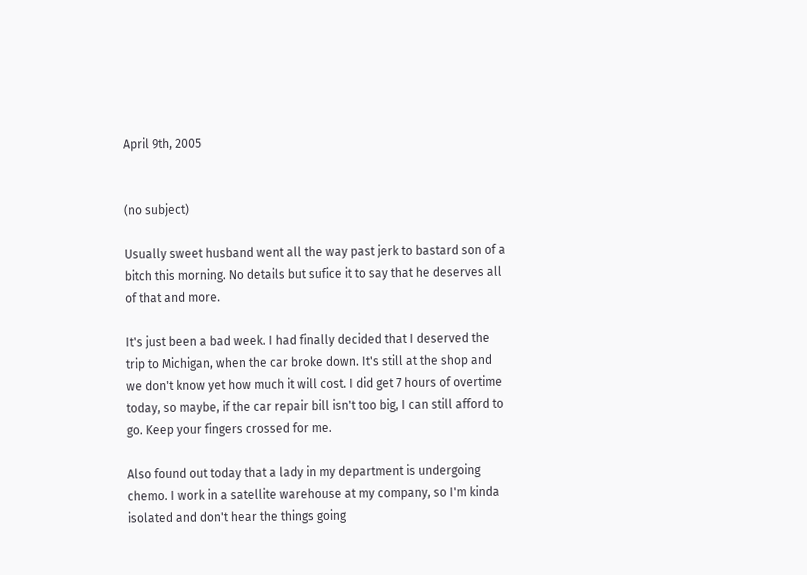April 9th, 2005


(no subject)

Usually sweet husband went all the way past jerk to bastard son of a bitch this morning. No details but sufice it to say that he deserves all of that and more.

It's just been a bad week. I had finally decided that I deserved the trip to Michigan, when the car broke down. It's still at the shop and we don't know yet how much it will cost. I did get 7 hours of overtime today, so maybe, if the car repair bill isn't too big, I can still afford to go. Keep your fingers crossed for me.

Also found out today that a lady in my department is undergoing chemo. I work in a satellite warehouse at my company, so I'm kinda isolated and don't hear the things going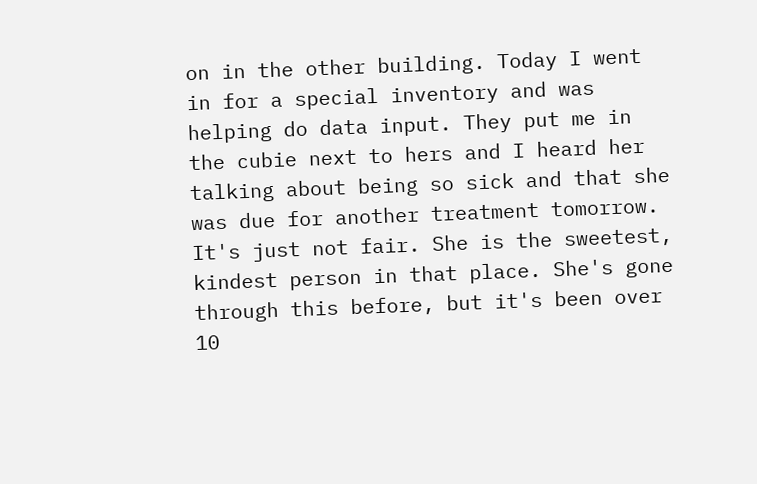on in the other building. Today I went in for a special inventory and was helping do data input. They put me in the cubie next to hers and I heard her talking about being so sick and that she was due for another treatment tomorrow. It's just not fair. She is the sweetest, kindest person in that place. She's gone through this before, but it's been over 10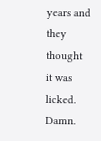years and they thought it was licked. Damn.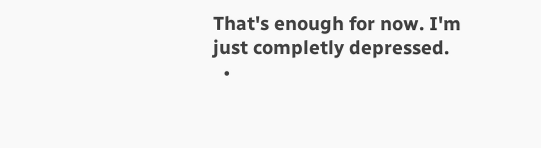That's enough for now. I'm just completly depressed.
  •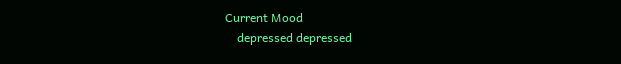Current Mood
    depressed depressed